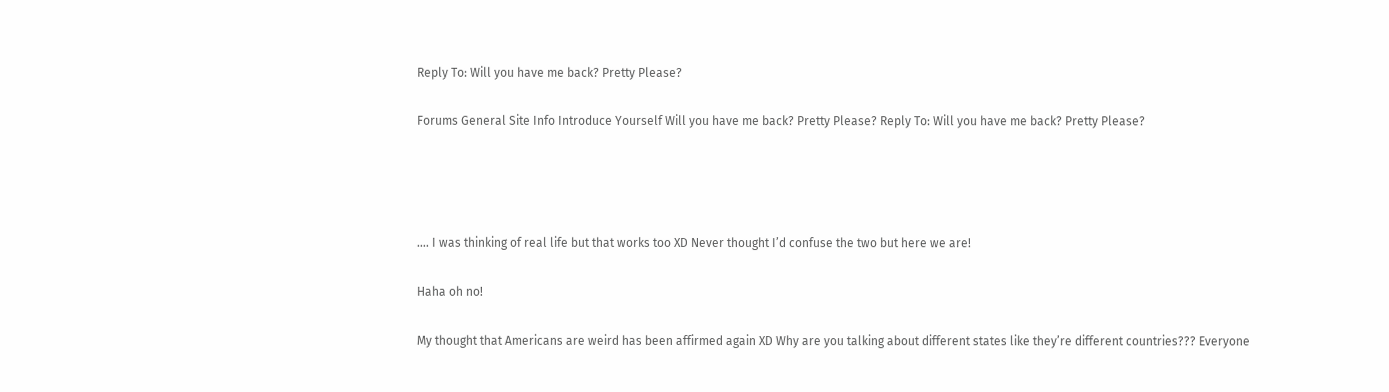Reply To: Will you have me back? Pretty Please?

Forums General Site Info Introduce Yourself Will you have me back? Pretty Please? Reply To: Will you have me back? Pretty Please?




…. I was thinking of real life but that works too XD Never thought I’d confuse the two but here we are!

Haha oh no!

My thought that Americans are weird has been affirmed again XD Why are you talking about different states like they’re different countries??? Everyone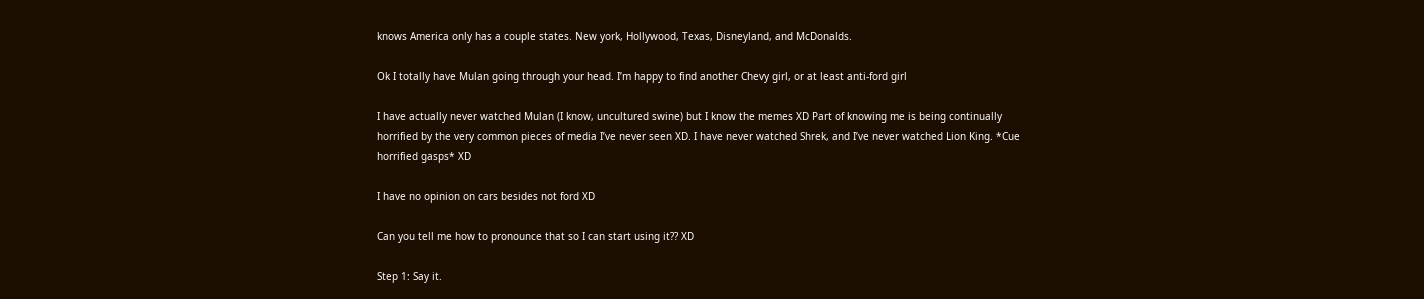knows America only has a couple states. New york, Hollywood, Texas, Disneyland, and McDonalds.

Ok I totally have Mulan going through your head. I’m happy to find another Chevy girl, or at least anti-ford girl

I have actually never watched Mulan (I know, uncultured swine) but I know the memes XD Part of knowing me is being continually horrified by the very common pieces of media I’ve never seen XD. I have never watched Shrek, and I’ve never watched Lion King. *Cue horrified gasps* XD

I have no opinion on cars besides not ford XD

Can you tell me how to pronounce that so I can start using it?? XD

Step 1: Say it.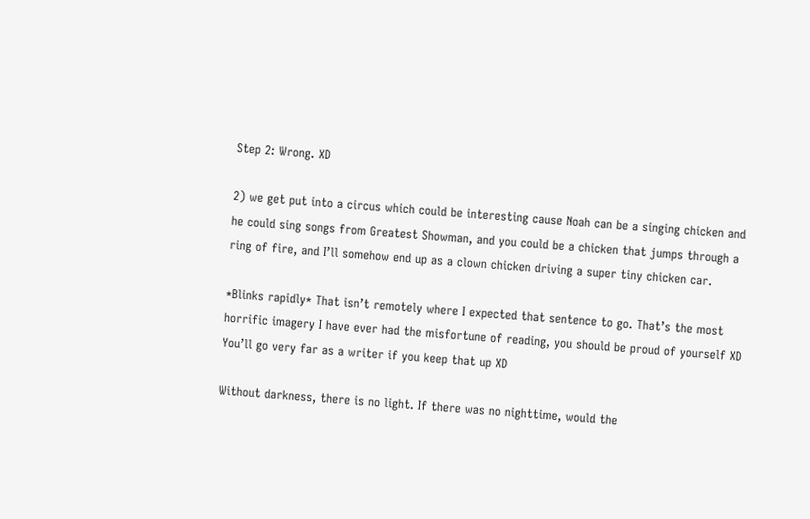Step 2: Wrong. XD

2) we get put into a circus which could be interesting cause Noah can be a singing chicken and he could sing songs from Greatest Showman, and you could be a chicken that jumps through a ring of fire, and I’ll somehow end up as a clown chicken driving a super tiny chicken car.

*Blinks rapidly* That isn’t remotely where I expected that sentence to go. That’s the most horrific imagery I have ever had the misfortune of reading, you should be proud of yourself XD You’ll go very far as a writer if you keep that up XD

Without darkness, there is no light. If there was no nighttime, would the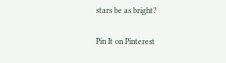stars be as bright?

Pin It on Pinterest